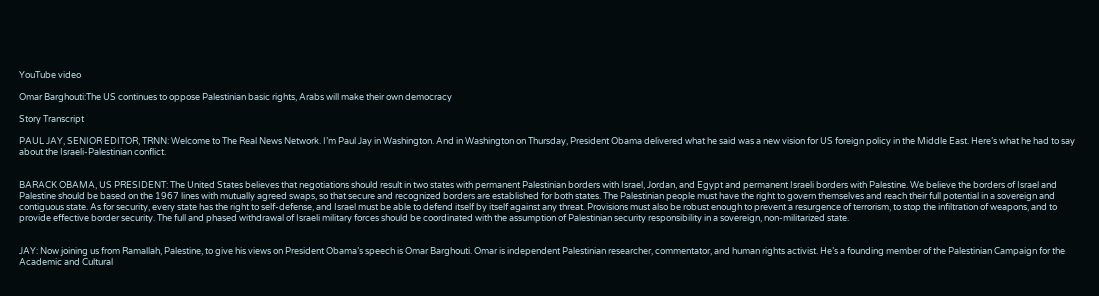YouTube video

Omar Barghouti:The US continues to oppose Palestinian basic rights, Arabs will make their own democracy

Story Transcript

PAUL JAY, SENIOR EDITOR, TRNN: Welcome to The Real News Network. I’m Paul Jay in Washington. And in Washington on Thursday, President Obama delivered what he said was a new vision for US foreign policy in the Middle East. Here’s what he had to say about the Israeli-Palestinian conflict.


BARACK OBAMA, US PRESIDENT: The United States believes that negotiations should result in two states with permanent Palestinian borders with Israel, Jordan, and Egypt and permanent Israeli borders with Palestine. We believe the borders of Israel and Palestine should be based on the 1967 lines with mutually agreed swaps, so that secure and recognized borders are established for both states. The Palestinian people must have the right to govern themselves and reach their full potential in a sovereign and contiguous state. As for security, every state has the right to self-defense, and Israel must be able to defend itself by itself against any threat. Provisions must also be robust enough to prevent a resurgence of terrorism, to stop the infiltration of weapons, and to provide effective border security. The full and phased withdrawal of Israeli military forces should be coordinated with the assumption of Palestinian security responsibility in a sovereign, non-militarized state.


JAY: Now joining us from Ramallah, Palestine, to give his views on President Obama’s speech is Omar Barghouti. Omar is independent Palestinian researcher, commentator, and human rights activist. He’s a founding member of the Palestinian Campaign for the Academic and Cultural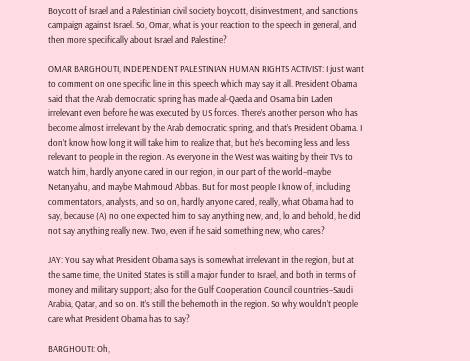Boycott of Israel and a Palestinian civil society boycott, disinvestment, and sanctions campaign against Israel. So, Omar, what is your reaction to the speech in general, and then more specifically about Israel and Palestine?

OMAR BARGHOUTI, INDEPENDENT PALESTINIAN HUMAN RIGHTS ACTIVIST: I just want to comment on one specific line in this speech which may say it all. President Obama said that the Arab democratic spring has made al-Qaeda and Osama bin Laden irrelevant even before he was executed by US forces. There’s another person who has become almost irrelevant by the Arab democratic spring, and that’s President Obama. I don’t know how long it will take him to realize that, but he’s becoming less and less relevant to people in the region. As everyone in the West was waiting by their TVs to watch him, hardly anyone cared in our region, in our part of the world–maybe Netanyahu, and maybe Mahmoud Abbas. But for most people I know of, including commentators, analysts, and so on, hardly anyone cared, really, what Obama had to say, because (A) no one expected him to say anything new, and, lo and behold, he did not say anything really new. Two, even if he said something new, who cares?

JAY: You say what President Obama says is somewhat irrelevant in the region, but at the same time, the United States is still a major funder to Israel, and both in terms of money and military support; also for the Gulf Cooperation Council countries–Saudi Arabia, Qatar, and so on. It’s still the behemoth in the region. So why wouldn’t people care what President Obama has to say?

BARGHOUTI: Oh,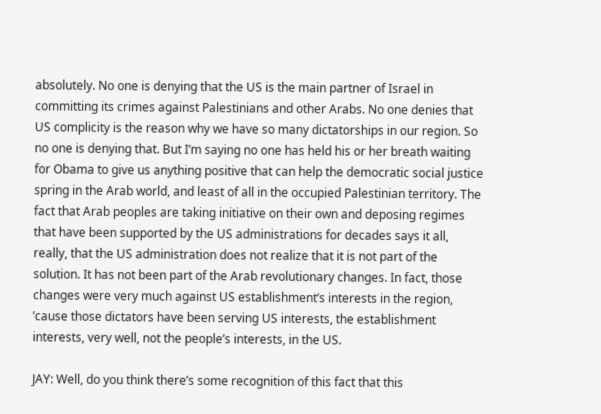absolutely. No one is denying that the US is the main partner of Israel in committing its crimes against Palestinians and other Arabs. No one denies that US complicity is the reason why we have so many dictatorships in our region. So no one is denying that. But I’m saying no one has held his or her breath waiting for Obama to give us anything positive that can help the democratic social justice spring in the Arab world, and least of all in the occupied Palestinian territory. The fact that Arab peoples are taking initiative on their own and deposing regimes that have been supported by the US administrations for decades says it all, really, that the US administration does not realize that it is not part of the solution. It has not been part of the Arab revolutionary changes. In fact, those changes were very much against US establishment’s interests in the region, ’cause those dictators have been serving US interests, the establishment interests, very well, not the people’s interests, in the US.

JAY: Well, do you think there’s some recognition of this fact that this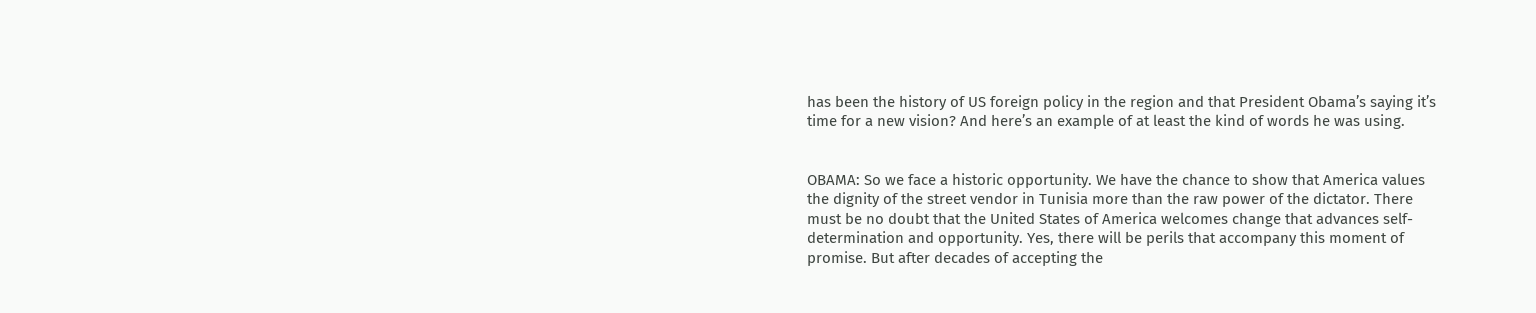has been the history of US foreign policy in the region and that President Obama’s saying it’s time for a new vision? And here’s an example of at least the kind of words he was using.


OBAMA: So we face a historic opportunity. We have the chance to show that America values the dignity of the street vendor in Tunisia more than the raw power of the dictator. There must be no doubt that the United States of America welcomes change that advances self-determination and opportunity. Yes, there will be perils that accompany this moment of promise. But after decades of accepting the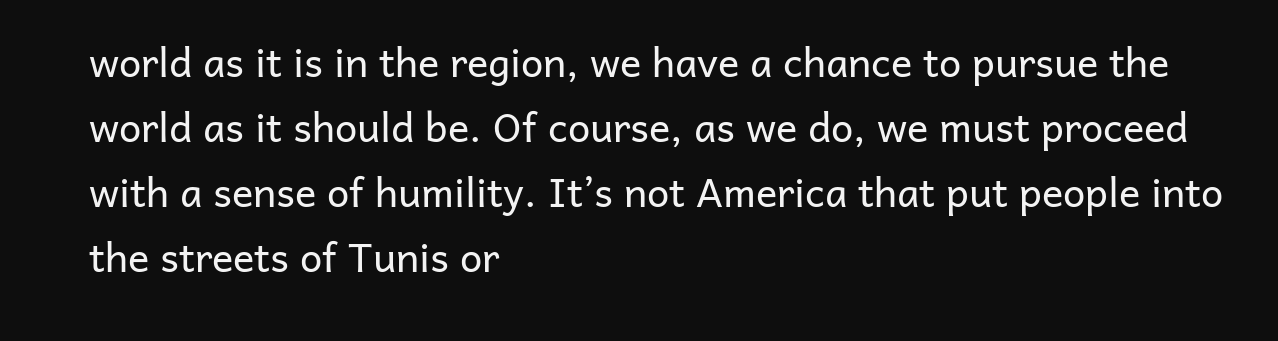world as it is in the region, we have a chance to pursue the world as it should be. Of course, as we do, we must proceed with a sense of humility. It’s not America that put people into the streets of Tunis or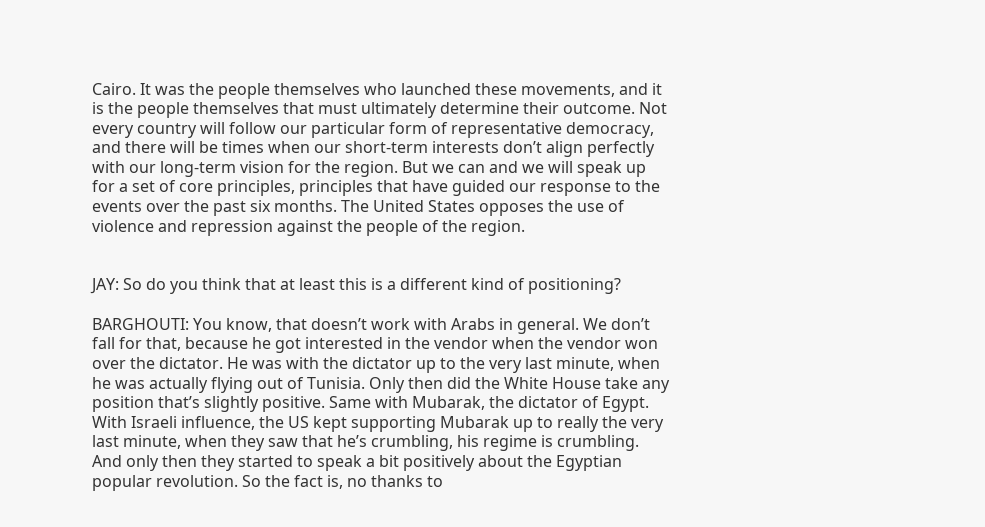Cairo. It was the people themselves who launched these movements, and it is the people themselves that must ultimately determine their outcome. Not every country will follow our particular form of representative democracy, and there will be times when our short-term interests don’t align perfectly with our long-term vision for the region. But we can and we will speak up for a set of core principles, principles that have guided our response to the events over the past six months. The United States opposes the use of violence and repression against the people of the region.


JAY: So do you think that at least this is a different kind of positioning?

BARGHOUTI: You know, that doesn’t work with Arabs in general. We don’t fall for that, because he got interested in the vendor when the vendor won over the dictator. He was with the dictator up to the very last minute, when he was actually flying out of Tunisia. Only then did the White House take any position that’s slightly positive. Same with Mubarak, the dictator of Egypt. With Israeli influence, the US kept supporting Mubarak up to really the very last minute, when they saw that he’s crumbling, his regime is crumbling. And only then they started to speak a bit positively about the Egyptian popular revolution. So the fact is, no thanks to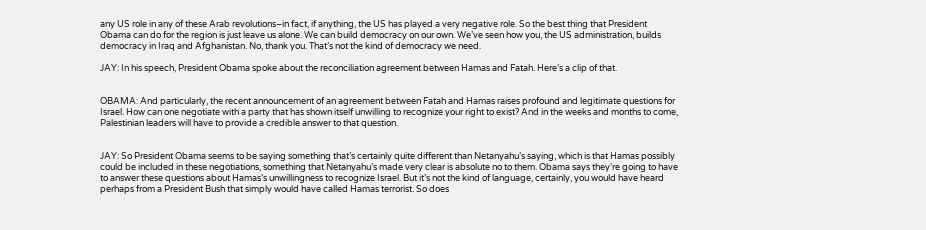any US role in any of these Arab revolutions–in fact, if anything, the US has played a very negative role. So the best thing that President Obama can do for the region is just leave us alone. We can build democracy on our own. We’ve seen how you, the US administration, builds democracy in Iraq and Afghanistan. No, thank you. That’s not the kind of democracy we need.

JAY: In his speech, President Obama spoke about the reconciliation agreement between Hamas and Fatah. Here’s a clip of that.


OBAMA: And particularly, the recent announcement of an agreement between Fatah and Hamas raises profound and legitimate questions for Israel. How can one negotiate with a party that has shown itself unwilling to recognize your right to exist? And in the weeks and months to come, Palestinian leaders will have to provide a credible answer to that question.


JAY: So President Obama seems to be saying something that’s certainly quite different than Netanyahu’s saying, which is that Hamas possibly could be included in these negotiations, something that Netanyahu’s made very clear is absolute no to them. Obama says they’re going to have to answer these questions about Hamas’s unwillingness to recognize Israel. But it’s not the kind of language, certainly, you would have heard perhaps from a President Bush that simply would have called Hamas terrorist. So does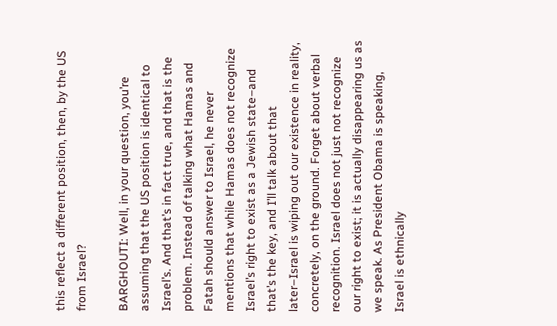this reflect a different position, then, by the US from Israel?

BARGHOUTI: Well, in your question, you’re assuming that the US position is identical to Israel’s. And that’s in fact true, and that is the problem. Instead of talking what Hamas and Fatah should answer to Israel, he never mentions that while Hamas does not recognize Israel’s right to exist as a Jewish state–and that’s the key, and I’ll talk about that later–Israel is wiping out our existence in reality, concretely, on the ground. Forget about verbal recognition. Israel does not just not recognize our right to exist; it is actually disappearing us as we speak. As President Obama is speaking, Israel is ethnically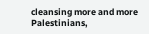cleansing more and more Palestinians,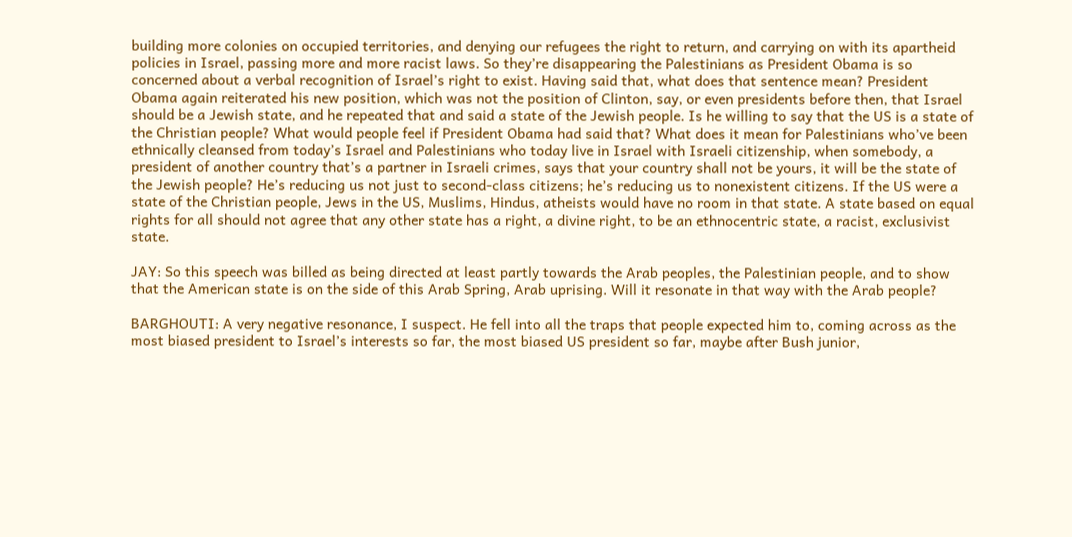building more colonies on occupied territories, and denying our refugees the right to return, and carrying on with its apartheid policies in Israel, passing more and more racist laws. So they’re disappearing the Palestinians as President Obama is so concerned about a verbal recognition of Israel’s right to exist. Having said that, what does that sentence mean? President Obama again reiterated his new position, which was not the position of Clinton, say, or even presidents before then, that Israel should be a Jewish state, and he repeated that and said a state of the Jewish people. Is he willing to say that the US is a state of the Christian people? What would people feel if President Obama had said that? What does it mean for Palestinians who’ve been ethnically cleansed from today’s Israel and Palestinians who today live in Israel with Israeli citizenship, when somebody, a president of another country that’s a partner in Israeli crimes, says that your country shall not be yours, it will be the state of the Jewish people? He’s reducing us not just to second-class citizens; he’s reducing us to nonexistent citizens. If the US were a state of the Christian people, Jews in the US, Muslims, Hindus, atheists would have no room in that state. A state based on equal rights for all should not agree that any other state has a right, a divine right, to be an ethnocentric state, a racist, exclusivist state.

JAY: So this speech was billed as being directed at least partly towards the Arab peoples, the Palestinian people, and to show that the American state is on the side of this Arab Spring, Arab uprising. Will it resonate in that way with the Arab people?

BARGHOUTI: A very negative resonance, I suspect. He fell into all the traps that people expected him to, coming across as the most biased president to Israel’s interests so far, the most biased US president so far, maybe after Bush junior,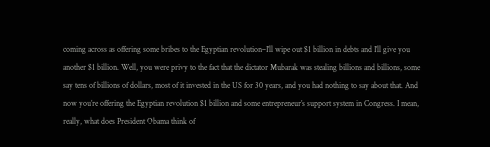coming across as offering some bribes to the Egyptian revolution–I’ll wipe out $1 billion in debts and I’ll give you another $1 billion. Well, you were privy to the fact that the dictator Mubarak was stealing billions and billions, some say tens of billions of dollars, most of it invested in the US for 30 years, and you had nothing to say about that. And now you’re offering the Egyptian revolution $1 billion and some entrepreneur’s support system in Congress. I mean, really, what does President Obama think of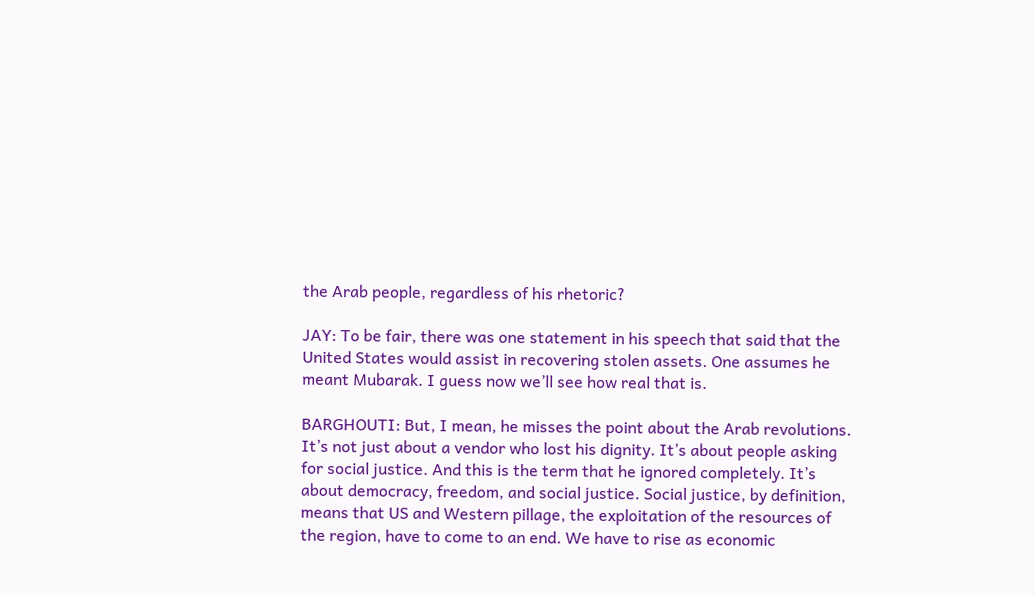the Arab people, regardless of his rhetoric?

JAY: To be fair, there was one statement in his speech that said that the United States would assist in recovering stolen assets. One assumes he meant Mubarak. I guess now we’ll see how real that is.

BARGHOUTI: But, I mean, he misses the point about the Arab revolutions. It’s not just about a vendor who lost his dignity. It’s about people asking for social justice. And this is the term that he ignored completely. It’s about democracy, freedom, and social justice. Social justice, by definition, means that US and Western pillage, the exploitation of the resources of the region, have to come to an end. We have to rise as economic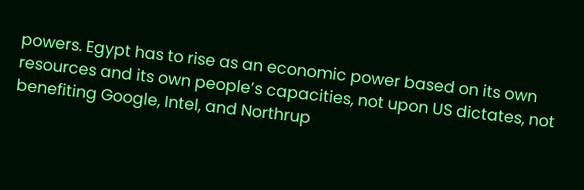powers. Egypt has to rise as an economic power based on its own resources and its own people’s capacities, not upon US dictates, not benefiting Google, Intel, and Northrup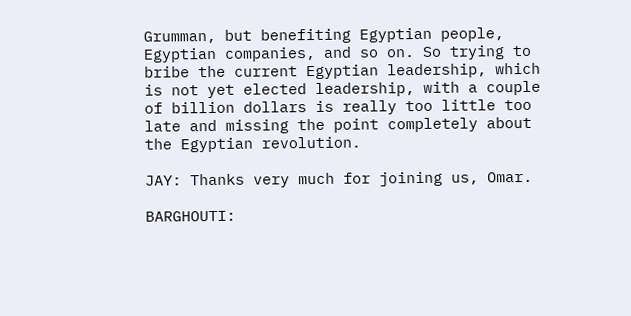Grumman, but benefiting Egyptian people, Egyptian companies, and so on. So trying to bribe the current Egyptian leadership, which is not yet elected leadership, with a couple of billion dollars is really too little too late and missing the point completely about the Egyptian revolution.

JAY: Thanks very much for joining us, Omar.

BARGHOUTI: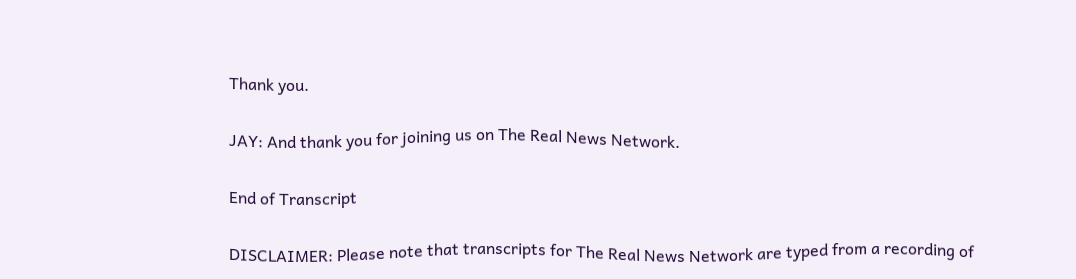Thank you.

JAY: And thank you for joining us on The Real News Network.

End of Transcript

DISCLAIMER: Please note that transcripts for The Real News Network are typed from a recording of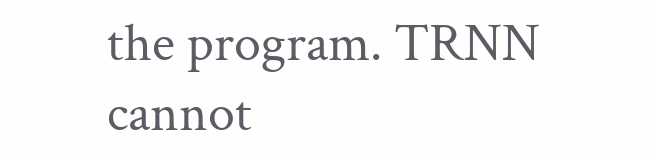the program. TRNN cannot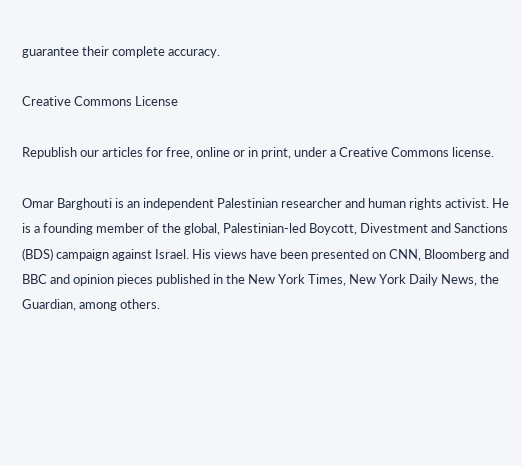guarantee their complete accuracy.

Creative Commons License

Republish our articles for free, online or in print, under a Creative Commons license.

Omar Barghouti is an independent Palestinian researcher and human rights activist. He is a founding member of the global, Palestinian-led Boycott, Divestment and Sanctions (BDS) campaign against Israel. His views have been presented on CNN, Bloomberg and BBC and opinion pieces published in the New York Times, New York Daily News, the Guardian, among others.